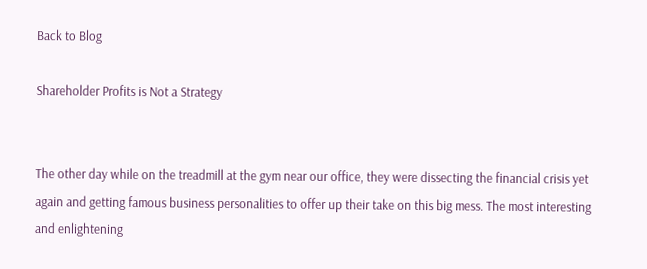Back to Blog

Shareholder Profits is Not a Strategy


The other day while on the treadmill at the gym near our office, they were dissecting the financial crisis yet again and getting famous business personalities to offer up their take on this big mess. The most interesting and enlightening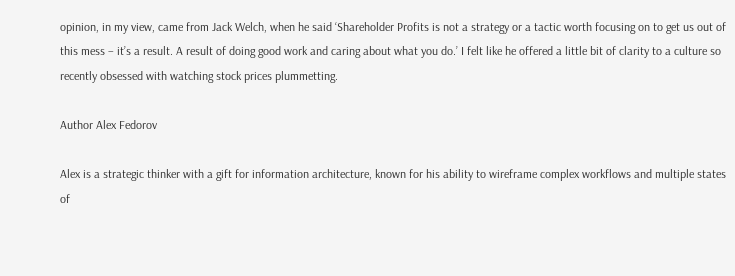opinion, in my view, came from Jack Welch, when he said ‘Shareholder Profits is not a strategy or a tactic worth focusing on to get us out of this mess – it’s a result. A result of doing good work and caring about what you do.’ I felt like he offered a little bit of clarity to a culture so recently obsessed with watching stock prices plummetting.

Author Alex Fedorov

Alex is a strategic thinker with a gift for information architecture, known for his ability to wireframe complex workflows and multiple states of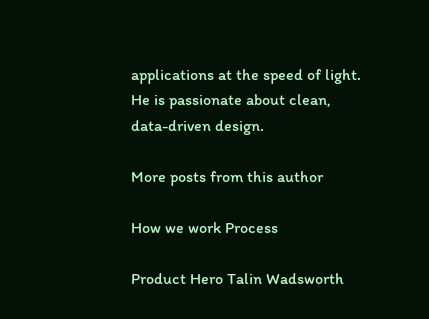applications at the speed of light. He is passionate about clean, data-driven design.

More posts from this author

How we work Process

Product Hero Talin Wadsworth